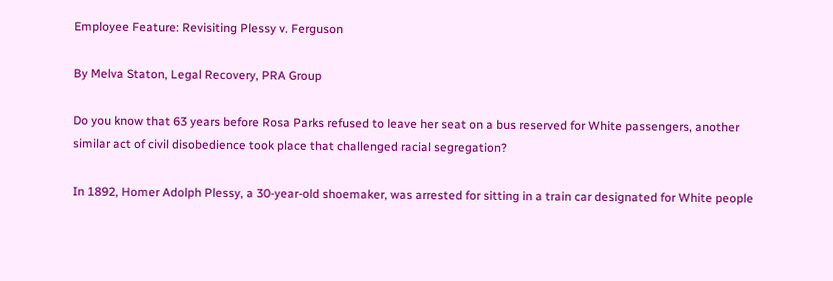Employee Feature: Revisiting Plessy v. Ferguson

By Melva Staton, Legal Recovery, PRA Group

Do you know that 63 years before Rosa Parks refused to leave her seat on a bus reserved for White passengers, another similar act of civil disobedience took place that challenged racial segregation?

In 1892, Homer Adolph Plessy, a 30-year-old shoemaker, was arrested for sitting in a train car designated for White people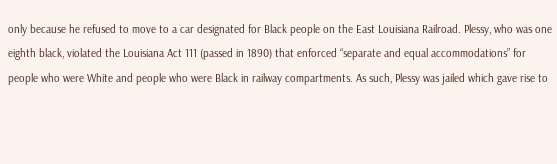only because he refused to move to a car designated for Black people on the East Louisiana Railroad. Plessy, who was one eighth black, violated the Louisiana Act 111 (passed in 1890) that enforced “separate and equal accommodations” for people who were White and people who were Black in railway compartments. As such, Plessy was jailed which gave rise to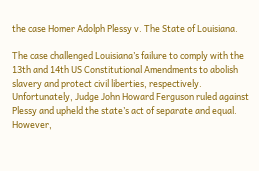the case Homer Adolph Plessy v. The State of Louisiana.

The case challenged Louisiana’s failure to comply with the 13th and 14th US Constitutional Amendments to abolish slavery and protect civil liberties, respectively. Unfortunately, Judge John Howard Ferguson ruled against Plessy and upheld the state’s act of separate and equal. However,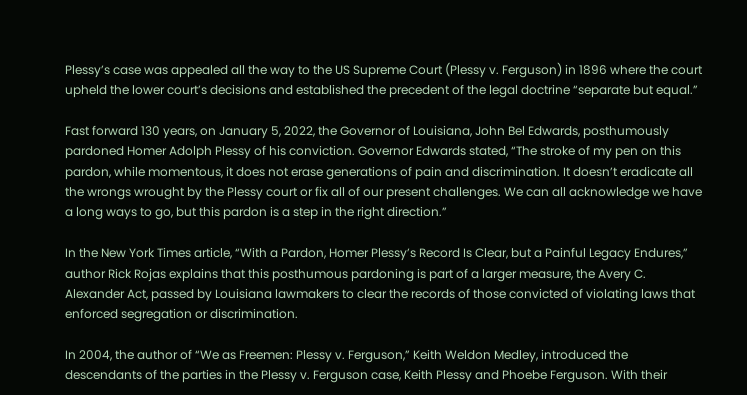Plessy’s case was appealed all the way to the US Supreme Court (Plessy v. Ferguson) in 1896 where the court upheld the lower court’s decisions and established the precedent of the legal doctrine “separate but equal.”

Fast forward 130 years, on January 5, 2022, the Governor of Louisiana, John Bel Edwards, posthumously pardoned Homer Adolph Plessy of his conviction. Governor Edwards stated, “The stroke of my pen on this pardon, while momentous, it does not erase generations of pain and discrimination. It doesn’t eradicate all the wrongs wrought by the Plessy court or fix all of our present challenges. We can all acknowledge we have a long ways to go, but this pardon is a step in the right direction.”

In the New York Times article, “With a Pardon, Homer Plessy’s Record Is Clear, but a Painful Legacy Endures,” author Rick Rojas explains that this posthumous pardoning is part of a larger measure, the Avery C. Alexander Act, passed by Louisiana lawmakers to clear the records of those convicted of violating laws that enforced segregation or discrimination.

In 2004, the author of “We as Freemen: Plessy v. Ferguson,” Keith Weldon Medley, introduced the descendants of the parties in the Plessy v. Ferguson case, Keith Plessy and Phoebe Ferguson. With their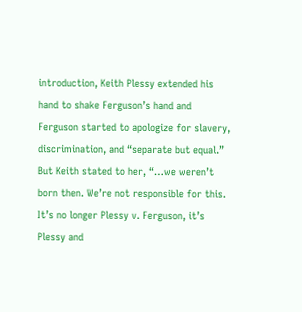introduction, Keith Plessy extended his hand to shake Ferguson’s hand and Ferguson started to apologize for slavery, discrimination, and “separate but equal.” But Keith stated to her, “…we weren’t born then. We’re not responsible for this. It’s no longer Plessy v. Ferguson, it’s Plessy and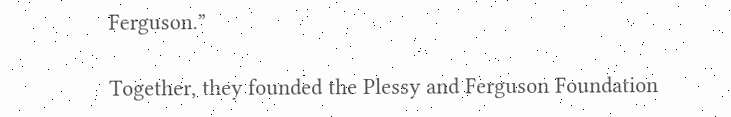Ferguson.”

Together, they founded the Plessy and Ferguson Foundation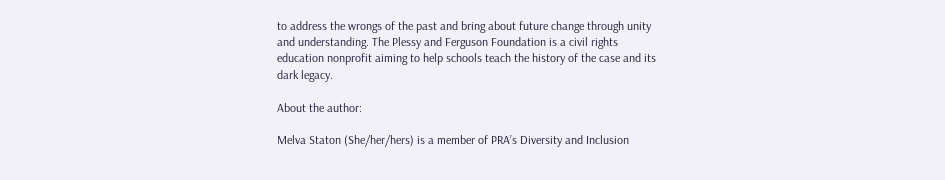to address the wrongs of the past and bring about future change through unity and understanding. The Plessy and Ferguson Foundation is a civil rights education nonprofit aiming to help schools teach the history of the case and its dark legacy.

About the author:

Melva Staton (She/her/hers) is a member of PRA’s Diversity and Inclusion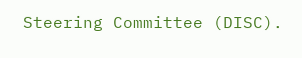Steering Committee (DISC).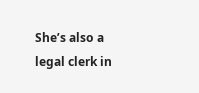She’s also a legal clerk in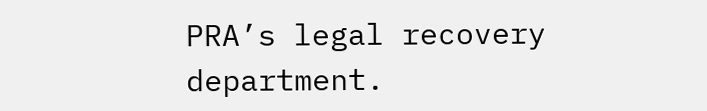PRA’s legal recovery department.